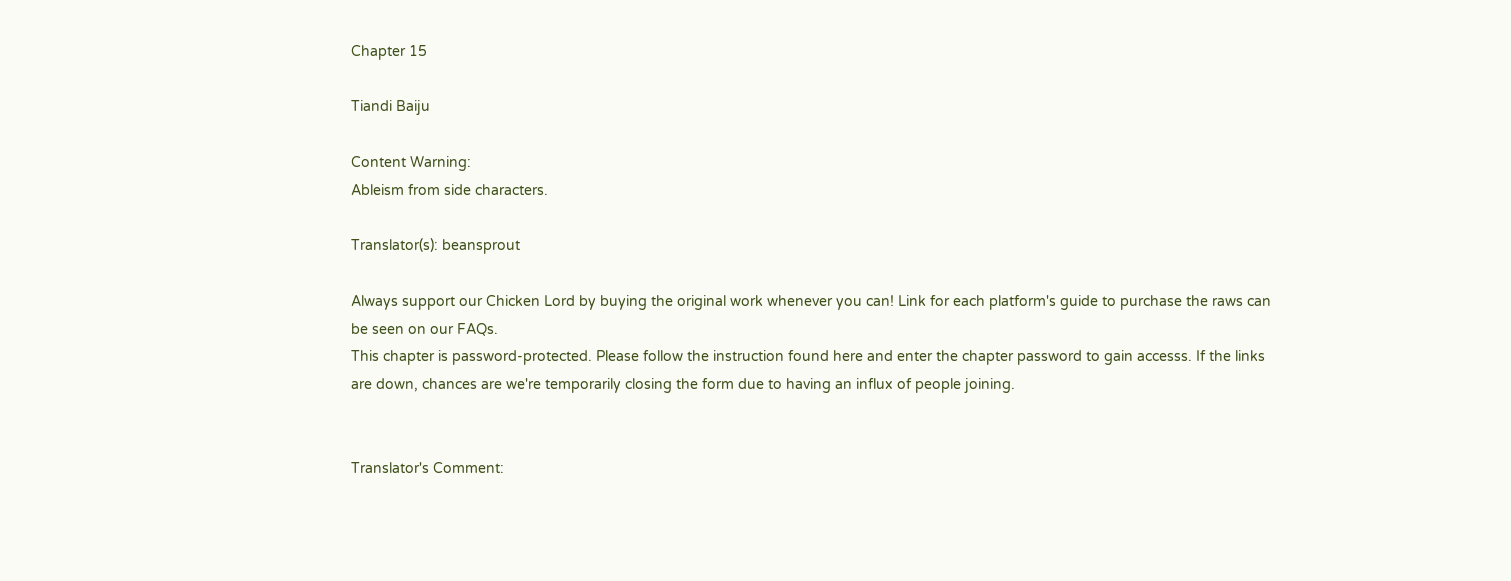Chapter 15

Tiandi Baiju

Content Warning:
Ableism from side characters.

Translator(s): beansprout

Always support our Chicken Lord by buying the original work whenever you can! Link for each platform's guide to purchase the raws can be seen on our FAQs.
This chapter is password-protected. Please follow the instruction found here and enter the chapter password to gain accesss. If the links are down, chances are we're temporarily closing the form due to having an influx of people joining.


Translator's Comment: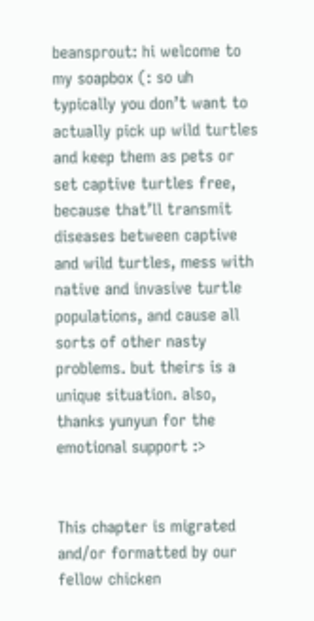beansprout: hi welcome to my soapbox (: so uh typically you don’t want to actually pick up wild turtles and keep them as pets or set captive turtles free, because that’ll transmit diseases between captive and wild turtles, mess with native and invasive turtle populations, and cause all sorts of other nasty problems. but theirs is a unique situation. also, thanks yunyun for the emotional support :>


This chapter is migrated and/or formatted by our fellow chicken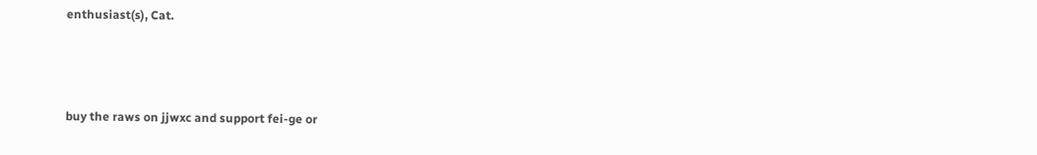enthusiast(s), Cat.



buy the raws on jjwxc and support fei-ge or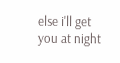else i'll get you at night